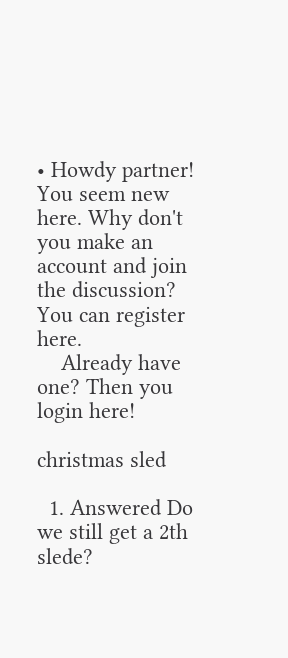• Howdy partner! You seem new here. Why don't you make an account and join the discussion? You can register here.
    Already have one? Then you login here!

christmas sled

  1. Answered Do we still get a 2th slede?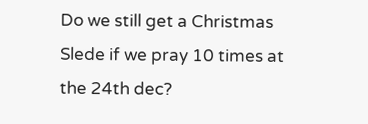Do we still get a Christmas Slede if we pray 10 times at the 24th dec?